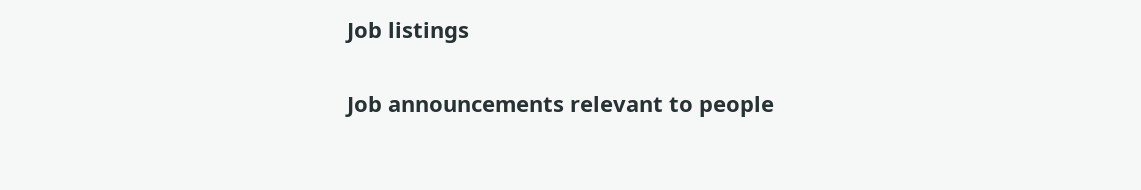Job listings

Job announcements relevant to people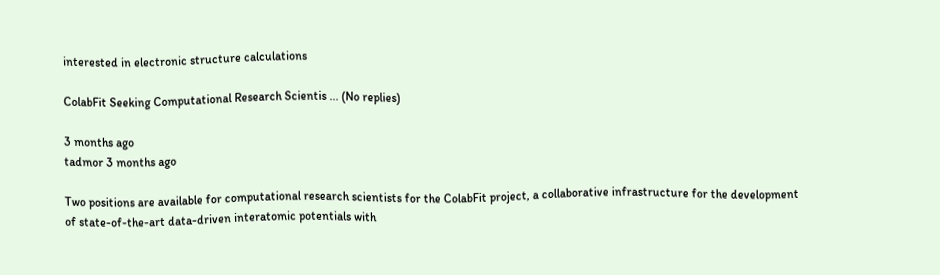interested in electronic structure calculations

ColabFit Seeking Computational Research Scientis ... (No replies)

3 months ago
tadmor 3 months ago

Two positions are available for computational research scientists for the ColabFit project, a collaborative infrastructure for the development of state-of-the-art data-driven interatomic potentials with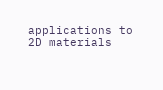applications to 2D materials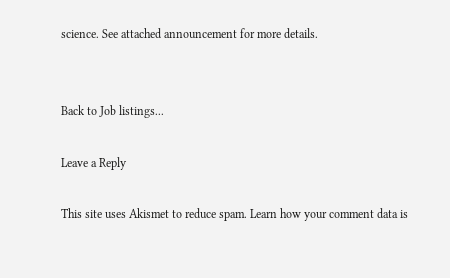science. See attached announcement for more details.


Back to Job listings...

Leave a Reply

This site uses Akismet to reduce spam. Learn how your comment data is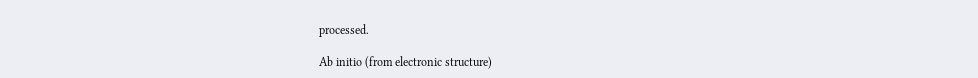processed.

Ab initio (from electronic structure)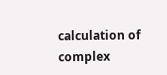calculation of complex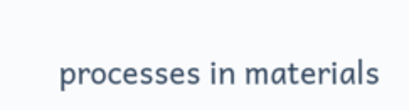processes in materials